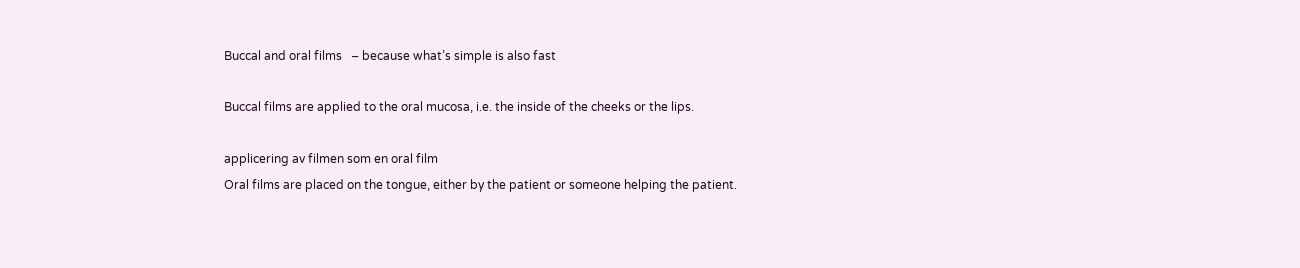Buccal and oral films   – because what’s simple is also fast

Buccal films are applied to the oral mucosa, i.e. the inside of the cheeks or the lips.

applicering av filmen som en oral film
Oral films are placed on the tongue, either by the patient or someone helping the patient.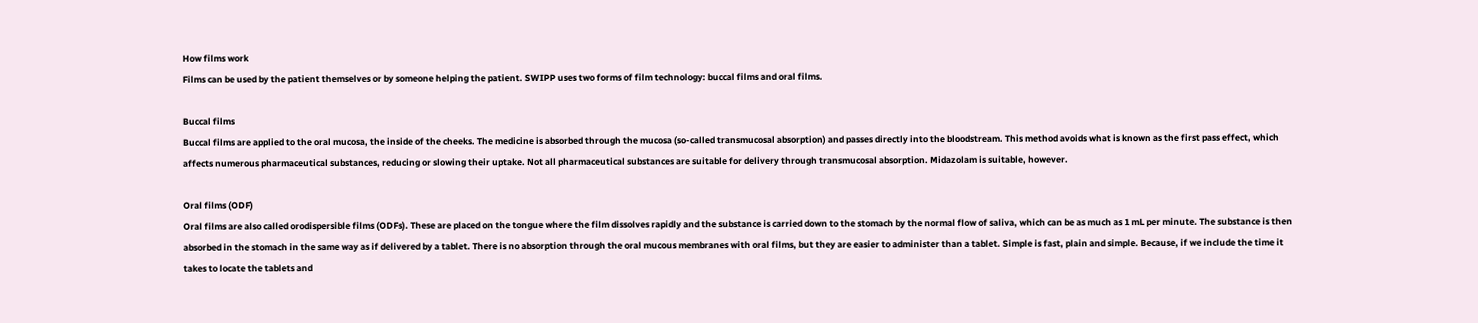How films work
Films can be used by the patient themselves or by someone helping the patient. SWIPP uses two forms of film technology: buccal films and oral films.

Buccal films
Buccal films are applied to the oral mucosa, the inside of the cheeks. The medicine is absorbed through the mucosa (so-called transmucosal absorption) and passes directly into the bloodstream. This method avoids what is known as the first pass effect, which affects numerous pharmaceutical substances, reducing or slowing their uptake. Not all pharmaceutical substances are suitable for delivery through transmucosal absorption. Midazolam is suitable, however.

Oral films (ODF)
Oral films are also called orodispersible films (ODFs). These are placed on the tongue where the film dissolves rapidly and the substance is carried down to the stomach by the normal flow of saliva, which can be as much as 1 mL per minute. The substance is then absorbed in the stomach in the same way as if delivered by a tablet. There is no absorption through the oral mucous membranes with oral films, but they are easier to administer than a tablet. Simple is fast, plain and simple. Because, if we include the time it takes to locate the tablets and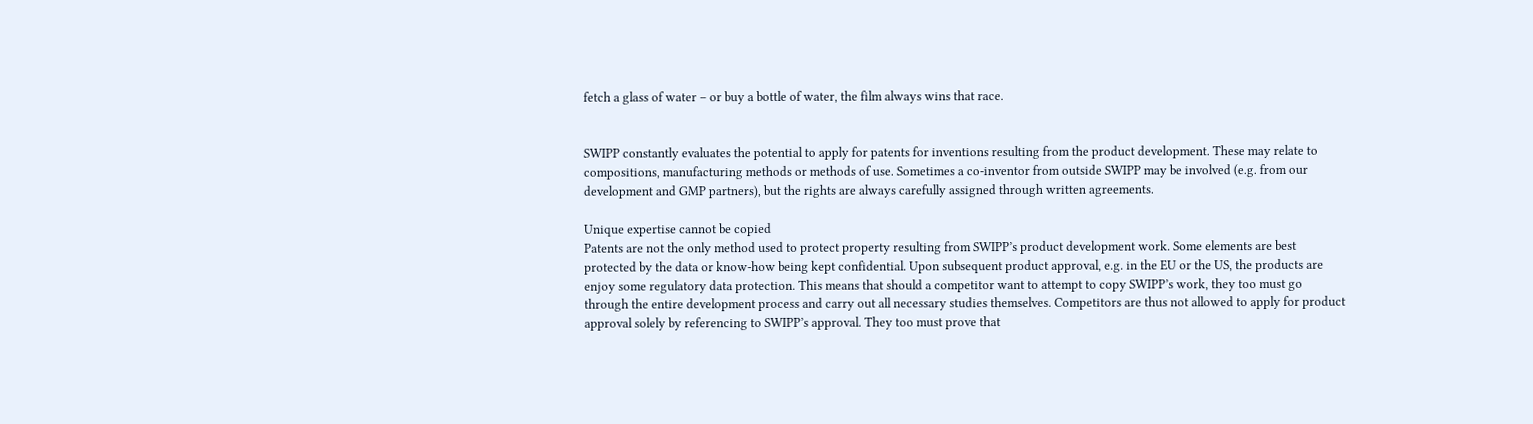fetch a glass of water – or buy a bottle of water, the film always wins that race.


SWIPP constantly evaluates the potential to apply for patents for inventions resulting from the product development. These may relate to compositions, manufacturing methods or methods of use. Sometimes a co-inventor from outside SWIPP may be involved (e.g. from our development and GMP partners), but the rights are always carefully assigned through written agreements.

Unique expertise cannot be copied
Patents are not the only method used to protect property resulting from SWIPP’s product development work. Some elements are best protected by the data or know-how being kept confidential. Upon subsequent product approval, e.g. in the EU or the US, the products are enjoy some regulatory data protection. This means that should a competitor want to attempt to copy SWIPP’s work, they too must go through the entire development process and carry out all necessary studies themselves. Competitors are thus not allowed to apply for product approval solely by referencing to SWIPP’s approval. They too must prove that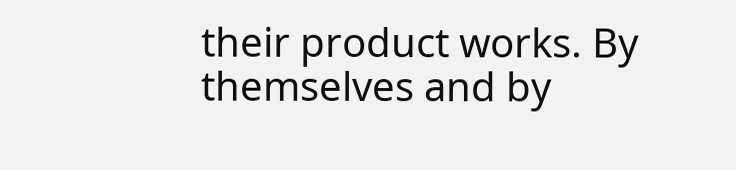their product works. By themselves and by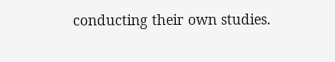conducting their own studies.